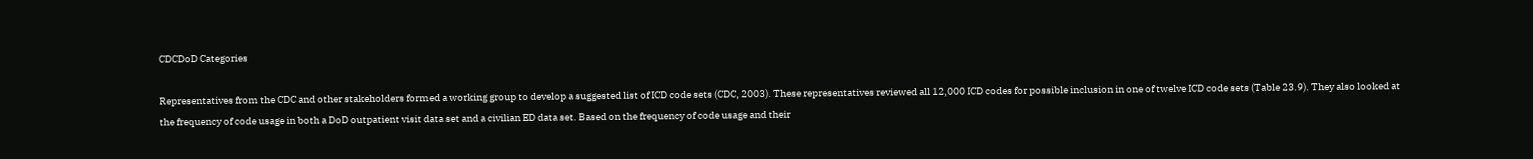CDCDoD Categories

Representatives from the CDC and other stakeholders formed a working group to develop a suggested list of ICD code sets (CDC, 2003). These representatives reviewed all 12,000 ICD codes for possible inclusion in one of twelve ICD code sets (Table 23.9). They also looked at the frequency of code usage in both a DoD outpatient visit data set and a civilian ED data set. Based on the frequency of code usage and their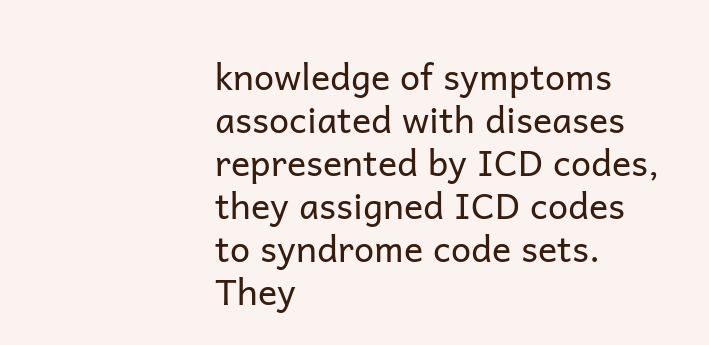knowledge of symptoms associated with diseases represented by ICD codes, they assigned ICD codes to syndrome code sets. They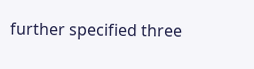further specified three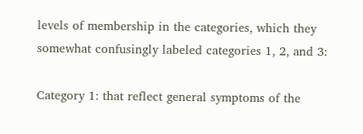levels of membership in the categories, which they somewhat confusingly labeled categories 1, 2, and 3:

Category 1: that reflect general symptoms of the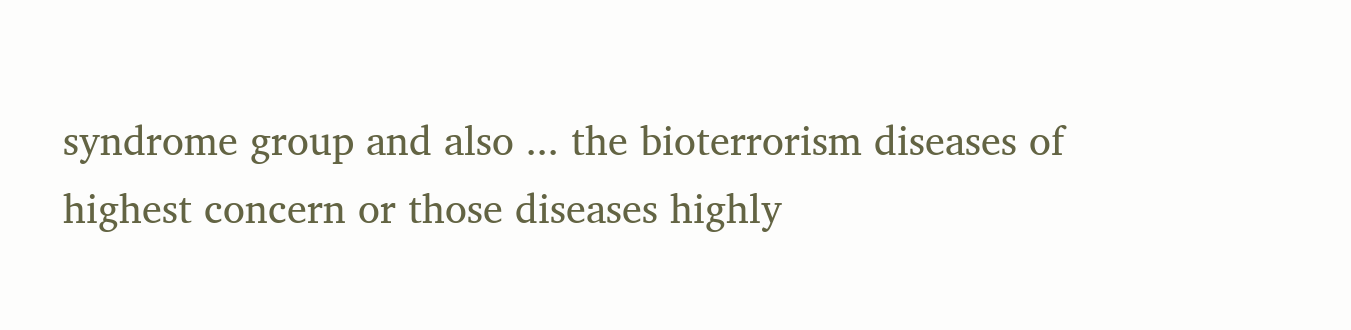syndrome group and also ... the bioterrorism diseases of highest concern or those diseases highly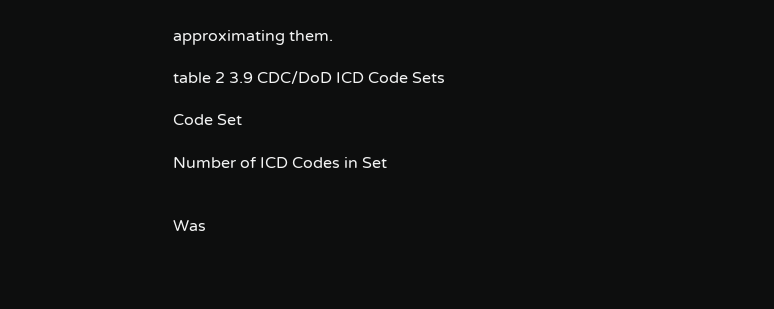approximating them.

table 2 3.9 CDC/DoD ICD Code Sets

Code Set

Number of ICD Codes in Set


Was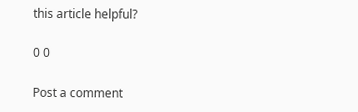this article helpful?

0 0

Post a comment